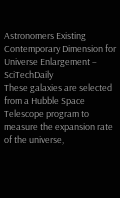Astronomers Existing Contemporary Dimension for Universe Enlargement – SciTechDaily
These galaxies are selected from a Hubble Space Telescope program to measure the expansion rate of the universe,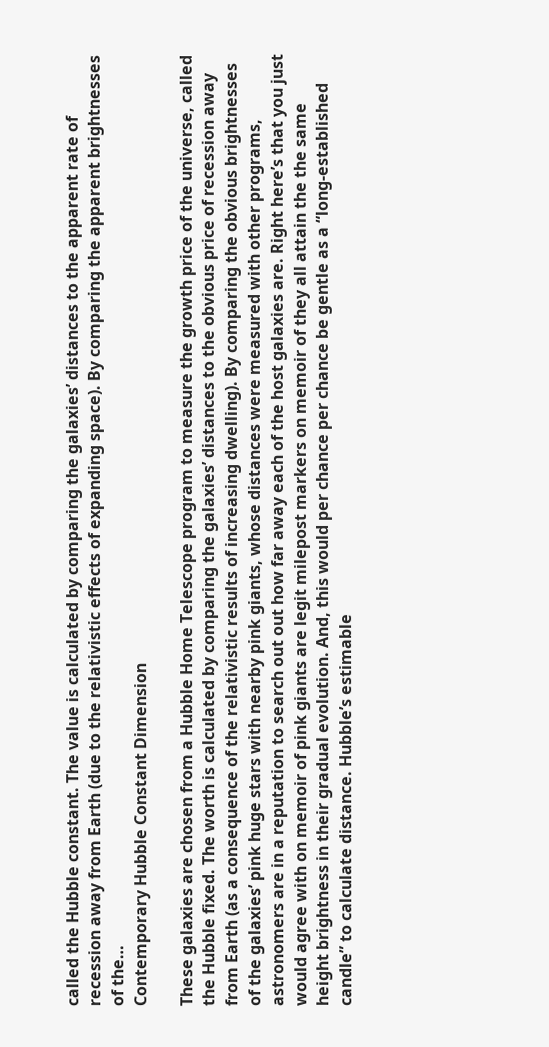called the Hubble constant. The value is calculated by comparing the galaxies’ distances to the apparent rate of recession away from Earth (due to the relativistic effects of expanding space). By comparing the apparent brightnesses of the…
Contemporary Hubble Constant Dimension

These galaxies are chosen from a Hubble Home Telescope program to measure the growth price of the universe, called the Hubble fixed. The worth is calculated by comparing the galaxies’ distances to the obvious price of recession away from Earth (as a consequence of the relativistic results of increasing dwelling). By comparing the obvious brightnesses of the galaxies’ pink huge stars with nearby pink giants, whose distances were measured with other programs, astronomers are in a reputation to search out out how far away each of the host galaxies are. Right here’s that you just would agree with on memoir of pink giants are legit milepost markers on memoir of they all attain the the same height brightness in their gradual evolution. And, this would per chance per chance be gentle as a “long-established candle” to calculate distance. Hubble’s estimable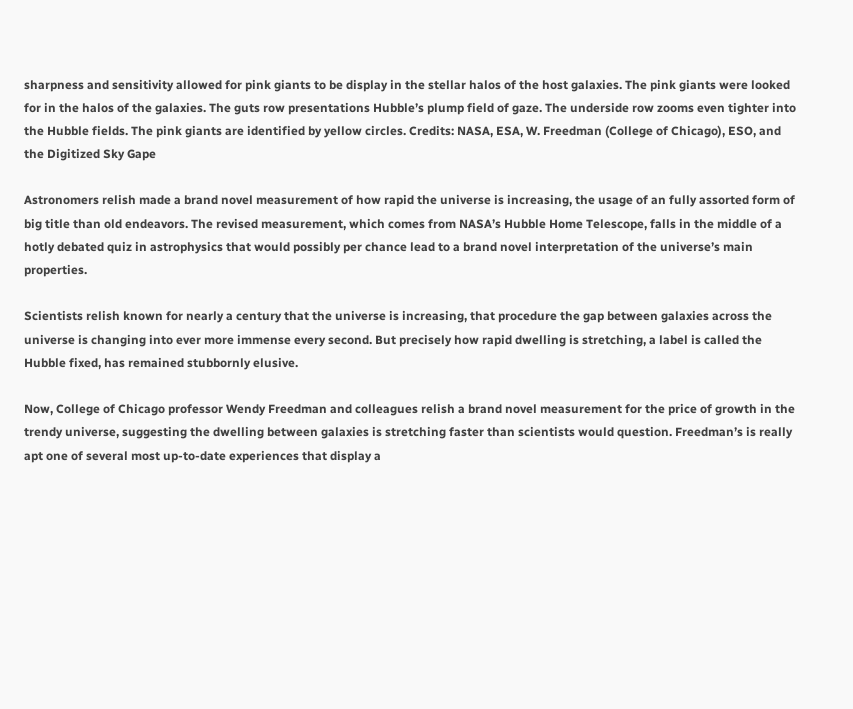sharpness and sensitivity allowed for pink giants to be display in the stellar halos of the host galaxies. The pink giants were looked for in the halos of the galaxies. The guts row presentations Hubble’s plump field of gaze. The underside row zooms even tighter into the Hubble fields. The pink giants are identified by yellow circles. Credits: NASA, ESA, W. Freedman (College of Chicago), ESO, and the Digitized Sky Gape

Astronomers relish made a brand novel measurement of how rapid the universe is increasing, the usage of an fully assorted form of big title than old endeavors. The revised measurement, which comes from NASA’s Hubble Home Telescope, falls in the middle of a hotly debated quiz in astrophysics that would possibly per chance lead to a brand novel interpretation of the universe’s main properties.

Scientists relish known for nearly a century that the universe is increasing, that procedure the gap between galaxies across the universe is changing into ever more immense every second. But precisely how rapid dwelling is stretching, a label is called the Hubble fixed, has remained stubbornly elusive.

Now, College of Chicago professor Wendy Freedman and colleagues relish a brand novel measurement for the price of growth in the trendy universe, suggesting the dwelling between galaxies is stretching faster than scientists would question. Freedman’s is really apt one of several most up-to-date experiences that display a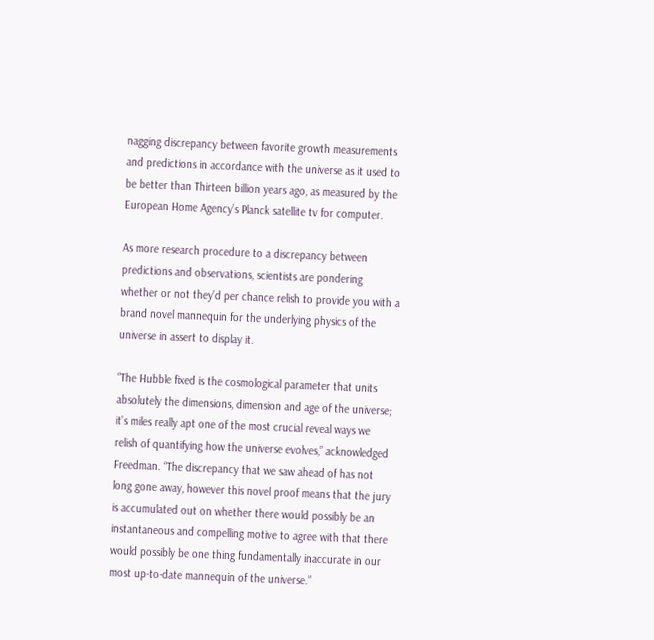nagging discrepancy between favorite growth measurements and predictions in accordance with the universe as it used to be better than Thirteen billion years ago, as measured by the European Home Agency’s Planck satellite tv for computer.

As more research procedure to a discrepancy between predictions and observations, scientists are pondering whether or not they’d per chance relish to provide you with a brand novel mannequin for the underlying physics of the universe in assert to display it.

“The Hubble fixed is the cosmological parameter that units absolutely the dimensions, dimension and age of the universe; it’s miles really apt one of the most crucial reveal ways we relish of quantifying how the universe evolves,” acknowledged Freedman. “The discrepancy that we saw ahead of has not long gone away, however this novel proof means that the jury is accumulated out on whether there would possibly be an instantaneous and compelling motive to agree with that there would possibly be one thing fundamentally inaccurate in our most up-to-date mannequin of the universe.”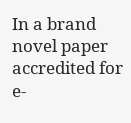In a brand novel paper accredited for e-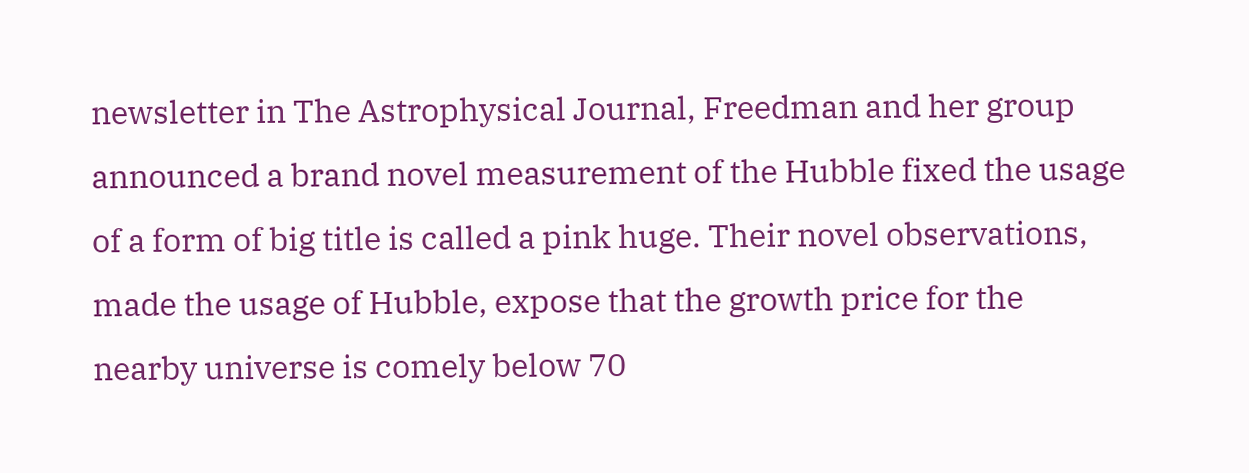newsletter in The Astrophysical Journal, Freedman and her group announced a brand novel measurement of the Hubble fixed the usage of a form of big title is called a pink huge. Their novel observations, made the usage of Hubble, expose that the growth price for the nearby universe is comely below 70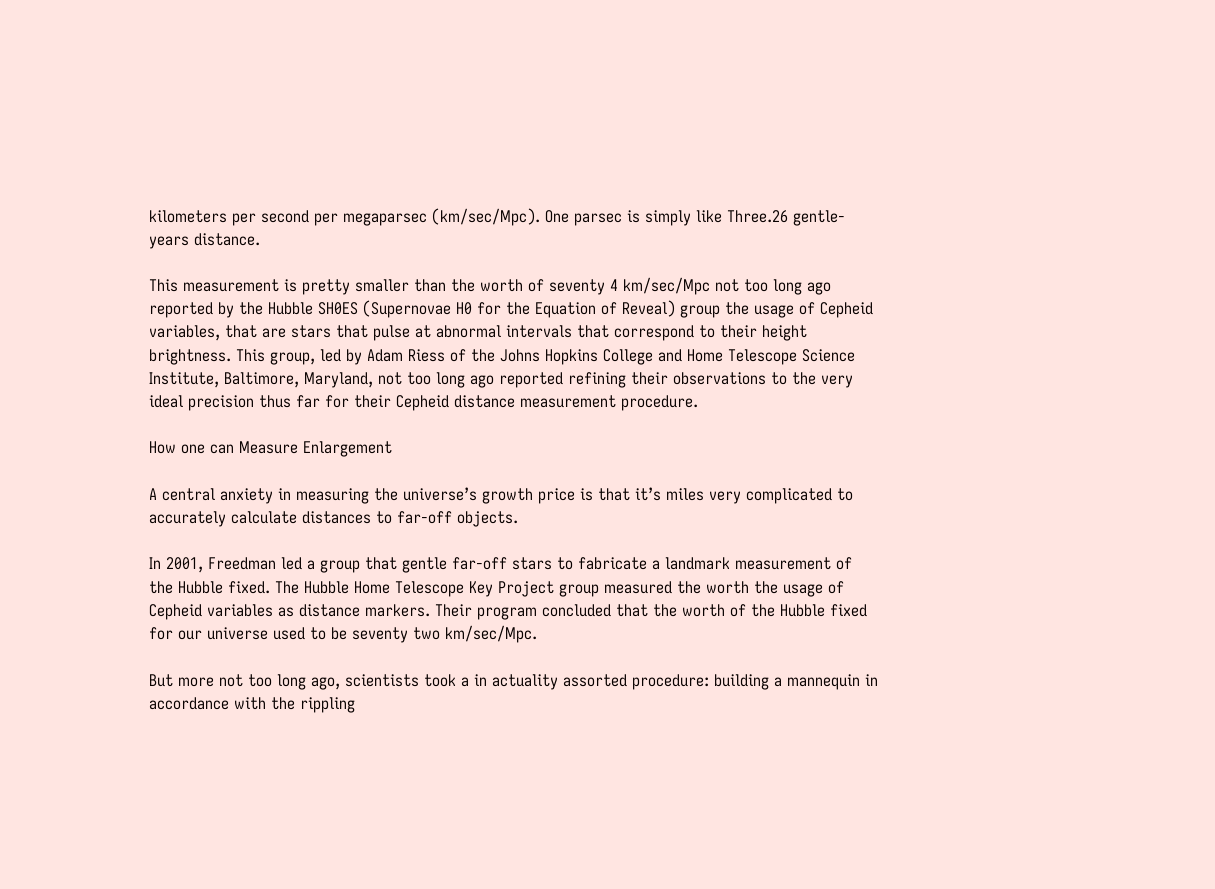kilometers per second per megaparsec (km/sec/Mpc). One parsec is simply like Three.26 gentle-years distance.

This measurement is pretty smaller than the worth of seventy 4 km/sec/Mpc not too long ago reported by the Hubble SH0ES (Supernovae H0 for the Equation of Reveal) group the usage of Cepheid variables, that are stars that pulse at abnormal intervals that correspond to their height brightness. This group, led by Adam Riess of the Johns Hopkins College and Home Telescope Science Institute, Baltimore, Maryland, not too long ago reported refining their observations to the very ideal precision thus far for their Cepheid distance measurement procedure.

How one can Measure Enlargement

A central anxiety in measuring the universe’s growth price is that it’s miles very complicated to accurately calculate distances to far-off objects.

In 2001, Freedman led a group that gentle far-off stars to fabricate a landmark measurement of the Hubble fixed. The Hubble Home Telescope Key Project group measured the worth the usage of Cepheid variables as distance markers. Their program concluded that the worth of the Hubble fixed for our universe used to be seventy two km/sec/Mpc.

But more not too long ago, scientists took a in actuality assorted procedure: building a mannequin in accordance with the rippling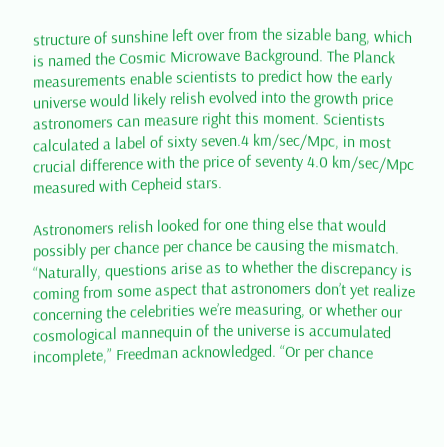structure of sunshine left over from the sizable bang, which is named the Cosmic Microwave Background. The Planck measurements enable scientists to predict how the early universe would likely relish evolved into the growth price astronomers can measure right this moment. Scientists calculated a label of sixty seven.4 km/sec/Mpc, in most crucial difference with the price of seventy 4.0 km/sec/Mpc measured with Cepheid stars.

Astronomers relish looked for one thing else that would possibly per chance per chance be causing the mismatch. “Naturally, questions arise as to whether the discrepancy is coming from some aspect that astronomers don’t yet realize concerning the celebrities we’re measuring, or whether our cosmological mannequin of the universe is accumulated incomplete,” Freedman acknowledged. “Or per chance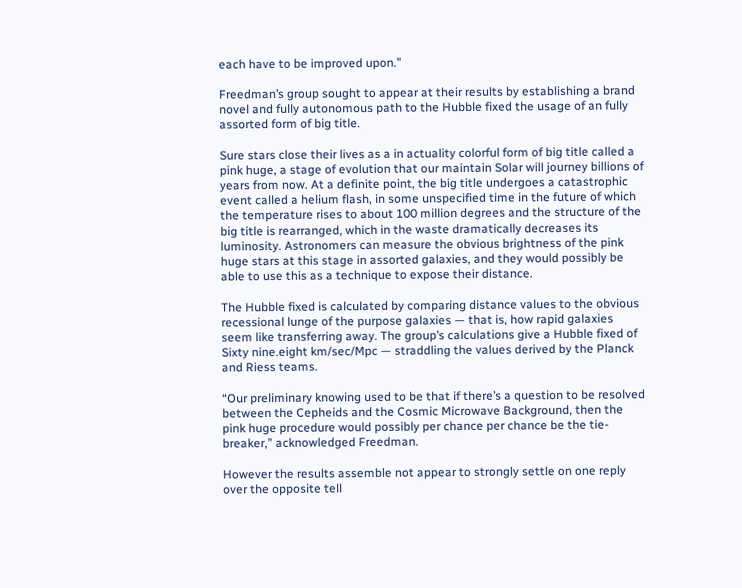each have to be improved upon.”

Freedman’s group sought to appear at their results by establishing a brand novel and fully autonomous path to the Hubble fixed the usage of an fully assorted form of big title.

Sure stars close their lives as a in actuality colorful form of big title called a pink huge, a stage of evolution that our maintain Solar will journey billions of years from now. At a definite point, the big title undergoes a catastrophic event called a helium flash, in some unspecified time in the future of which the temperature rises to about 100 million degrees and the structure of the big title is rearranged, which in the waste dramatically decreases its luminosity. Astronomers can measure the obvious brightness of the pink huge stars at this stage in assorted galaxies, and they would possibly be able to use this as a technique to expose their distance.

The Hubble fixed is calculated by comparing distance values to the obvious recessional lunge of the purpose galaxies — that is, how rapid galaxies seem like transferring away. The group’s calculations give a Hubble fixed of Sixty nine.eight km/sec/Mpc — straddling the values derived by the Planck and Riess teams.

“Our preliminary knowing used to be that if there’s a question to be resolved between the Cepheids and the Cosmic Microwave Background, then the pink huge procedure would possibly per chance per chance be the tie-breaker,” acknowledged Freedman.

However the results assemble not appear to strongly settle on one reply over the opposite tell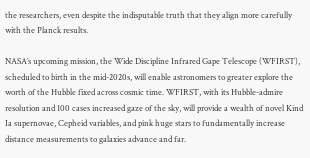the researchers, even despite the indisputable truth that they align more carefully with the Planck results.

NASA’s upcoming mission, the Wide Discipline Infrared Gape Telescope (WFIRST), scheduled to birth in the mid-2020s, will enable astronomers to greater explore the worth of the Hubble fixed across cosmic time. WFIRST, with its Hubble-admire resolution and 100 cases increased gaze of the sky, will provide a wealth of novel Kind Ia supernovae, Cepheid variables, and pink huge stars to fundamentally increase distance measurements to galaxies advance and far.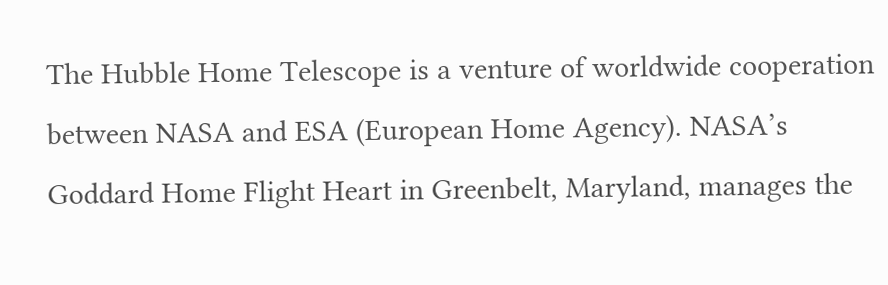The Hubble Home Telescope is a venture of worldwide cooperation between NASA and ESA (European Home Agency). NASA’s Goddard Home Flight Heart in Greenbelt, Maryland, manages the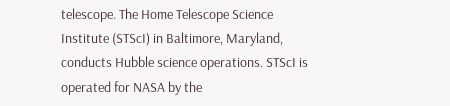telescope. The Home Telescope Science Institute (STScI) in Baltimore, Maryland, conducts Hubble science operations. STScI is operated for NASA by the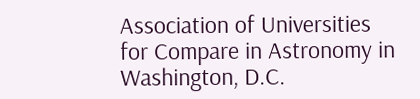Association of Universities for Compare in Astronomy in Washington, D.C.